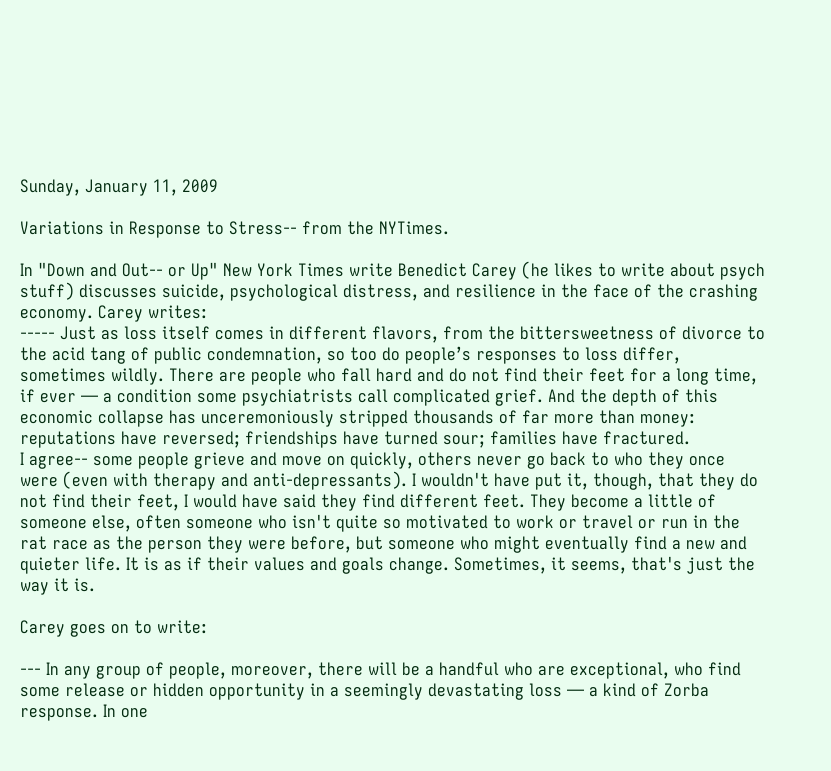Sunday, January 11, 2009

Variations in Response to Stress-- from the NYTimes.

In "Down and Out-- or Up" New York Times write Benedict Carey (he likes to write about psych stuff) discusses suicide, psychological distress, and resilience in the face of the crashing economy. Carey writes:
----- Just as loss itself comes in different flavors, from the bittersweetness of divorce to the acid tang of public condemnation, so too do people’s responses to loss differ, sometimes wildly. There are people who fall hard and do not find their feet for a long time, if ever — a condition some psychiatrists call complicated grief. And the depth of this economic collapse has unceremoniously stripped thousands of far more than money: reputations have reversed; friendships have turned sour; families have fractured.
I agree-- some people grieve and move on quickly, others never go back to who they once were (even with therapy and anti-depressants). I wouldn't have put it, though, that they do not find their feet, I would have said they find different feet. They become a little of someone else, often someone who isn't quite so motivated to work or travel or run in the rat race as the person they were before, but someone who might eventually find a new and quieter life. It is as if their values and goals change. Sometimes, it seems, that's just the way it is.

Carey goes on to write:

--- In any group of people, moreover, there will be a handful who are exceptional, who find some release or hidden opportunity in a seemingly devastating loss — a kind of Zorba response. In one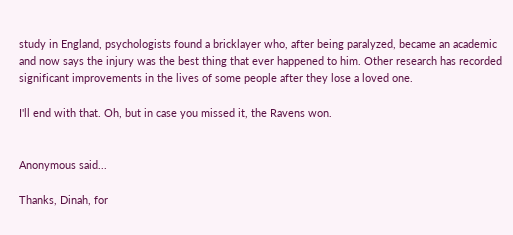study in England, psychologists found a bricklayer who, after being paralyzed, became an academic and now says the injury was the best thing that ever happened to him. Other research has recorded significant improvements in the lives of some people after they lose a loved one.

I'll end with that. Oh, but in case you missed it, the Ravens won.


Anonymous said...

Thanks, Dinah, for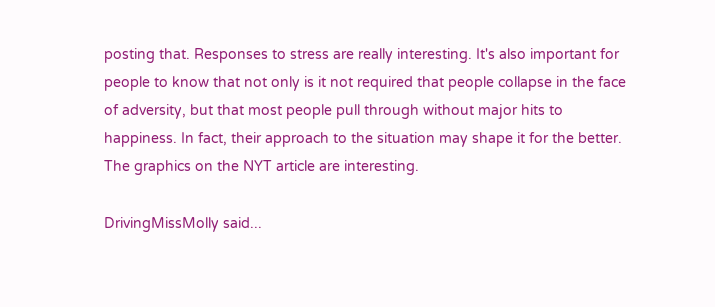posting that. Responses to stress are really interesting. It's also important for people to know that not only is it not required that people collapse in the face of adversity, but that most people pull through without major hits to happiness. In fact, their approach to the situation may shape it for the better. The graphics on the NYT article are interesting.

DrivingMissMolly said...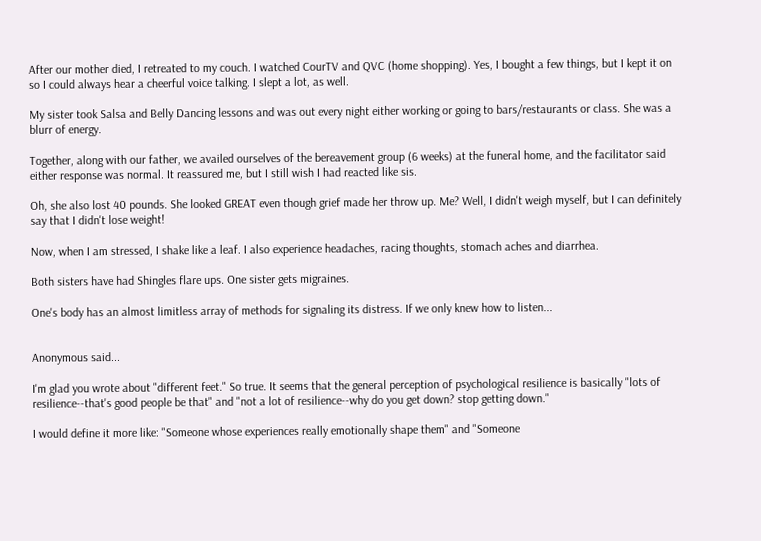After our mother died, I retreated to my couch. I watched CourTV and QVC (home shopping). Yes, I bought a few things, but I kept it on so I could always hear a cheerful voice talking. I slept a lot, as well.

My sister took Salsa and Belly Dancing lessons and was out every night either working or going to bars/restaurants or class. She was a blurr of energy.

Together, along with our father, we availed ourselves of the bereavement group (6 weeks) at the funeral home, and the facilitator said either response was normal. It reassured me, but I still wish I had reacted like sis.

Oh, she also lost 40 pounds. She looked GREAT even though grief made her throw up. Me? Well, I didn't weigh myself, but I can definitely say that I didn't lose weight!

Now, when I am stressed, I shake like a leaf. I also experience headaches, racing thoughts, stomach aches and diarrhea.

Both sisters have had Shingles flare ups. One sister gets migraines.

One's body has an almost limitless array of methods for signaling its distress. If we only knew how to listen...


Anonymous said...

I'm glad you wrote about "different feet." So true. It seems that the general perception of psychological resilience is basically "lots of resilience--that's good people be that" and "not a lot of resilience--why do you get down? stop getting down."

I would define it more like: "Someone whose experiences really emotionally shape them" and "Someone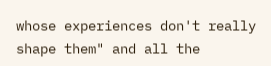whose experiences don't really shape them" and all the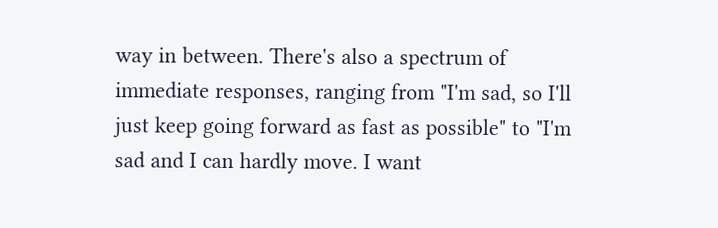way in between. There's also a spectrum of immediate responses, ranging from "I'm sad, so I'll just keep going forward as fast as possible" to "I'm sad and I can hardly move. I want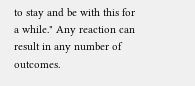to stay and be with this for a while." Any reaction can result in any number of outcomes.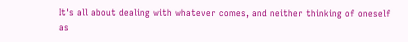It's all about dealing with whatever comes, and neither thinking of oneself as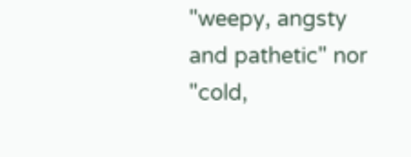"weepy, angsty and pathetic" nor "cold,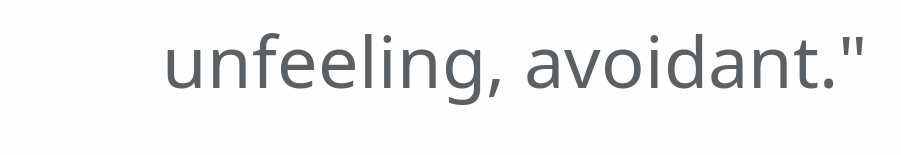unfeeling, avoidant."